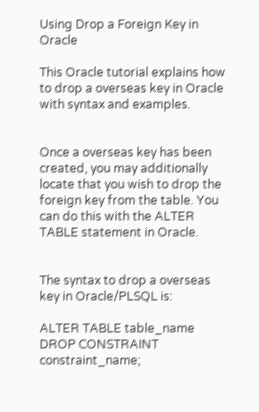Using Drop a Foreign Key in Oracle

This Oracle tutorial explains how to drop a overseas key in Oracle with syntax and examples.


Once a overseas key has been created, you may additionally locate that you wish to drop the foreign key from the table. You can do this with the ALTER TABLE statement in Oracle.


The syntax to drop a overseas key in Oracle/PLSQL is:

ALTER TABLE table_name
DROP CONSTRAINT constraint_name;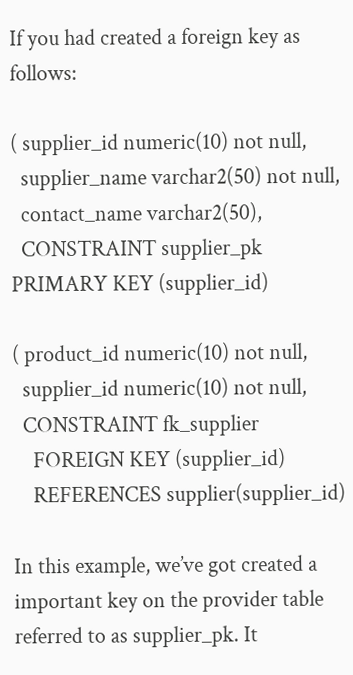If you had created a foreign key as follows:

( supplier_id numeric(10) not null,
  supplier_name varchar2(50) not null,
  contact_name varchar2(50),
  CONSTRAINT supplier_pk PRIMARY KEY (supplier_id)

( product_id numeric(10) not null,
  supplier_id numeric(10) not null,
  CONSTRAINT fk_supplier
    FOREIGN KEY (supplier_id)
    REFERENCES supplier(supplier_id)

In this example, we’ve got created a important key on the provider table referred to as supplier_pk. It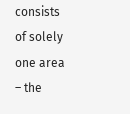consists of solely one area – the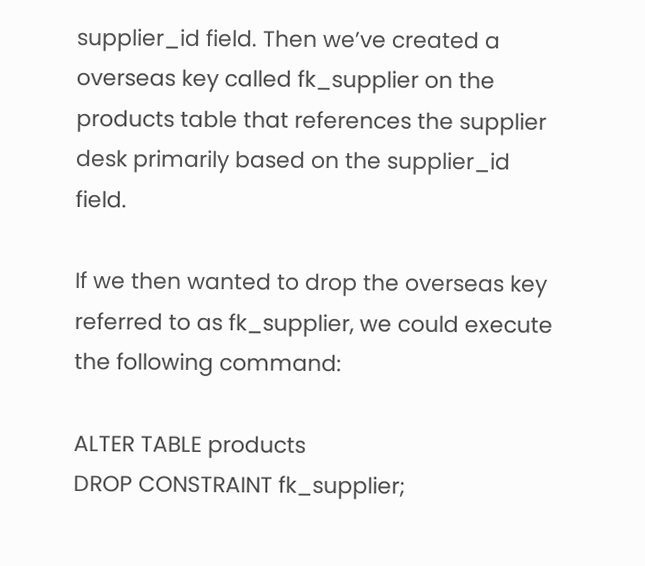supplier_id field. Then we’ve created a overseas key called fk_supplier on the products table that references the supplier desk primarily based on the supplier_id field.

If we then wanted to drop the overseas key referred to as fk_supplier, we could execute the following command:

ALTER TABLE products
DROP CONSTRAINT fk_supplier;